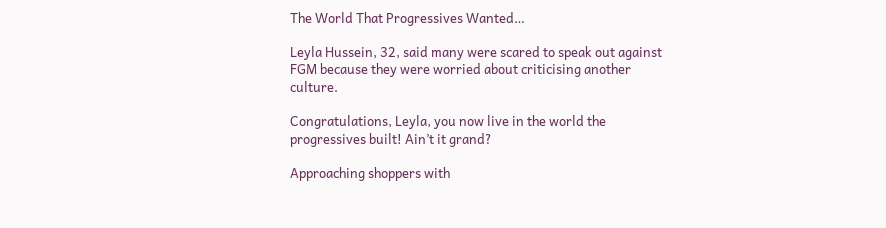The World That Progressives Wanted…

Leyla Hussein, 32, said many were scared to speak out against FGM because they were worried about criticising another culture.

Congratulations, Leyla, you now live in the world the progressives built! Ain’t it grand?

Approaching shoppers with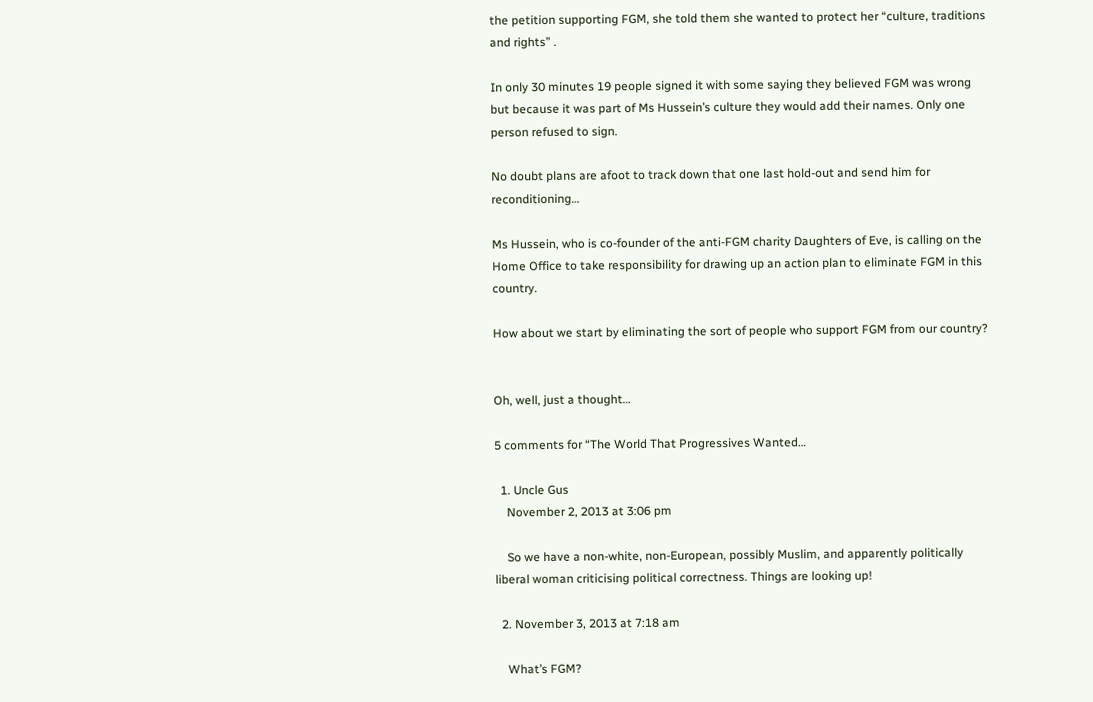the petition supporting FGM, she told them she wanted to protect her “culture, traditions and rights” .

In only 30 minutes 19 people signed it with some saying they believed FGM was wrong but because it was part of Ms Hussein’s culture they would add their names. Only one person refused to sign.

No doubt plans are afoot to track down that one last hold-out and send him for reconditioning…

Ms Hussein, who is co-founder of the anti-FGM charity Daughters of Eve, is calling on the Home Office to take responsibility for drawing up an action plan to eliminate FGM in this country.

How about we start by eliminating the sort of people who support FGM from our country?


Oh, well, just a thought…

5 comments for “The World That Progressives Wanted…

  1. Uncle Gus
    November 2, 2013 at 3:06 pm

    So we have a non-white, non-European, possibly Muslim, and apparently politically liberal woman criticising political correctness. Things are looking up!

  2. November 3, 2013 at 7:18 am

    What’s FGM?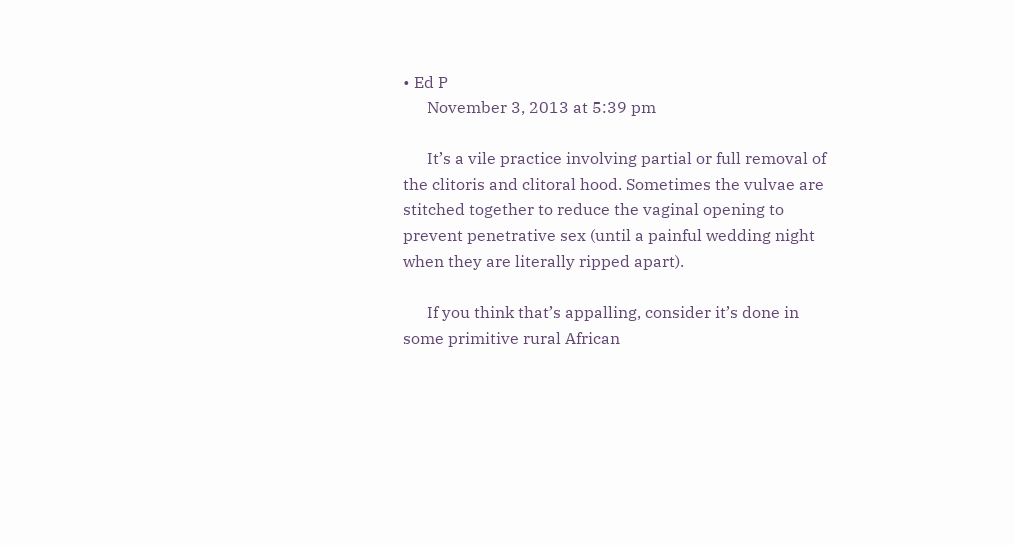• Ed P
      November 3, 2013 at 5:39 pm

      It’s a vile practice involving partial or full removal of the clitoris and clitoral hood. Sometimes the vulvae are stitched together to reduce the vaginal opening to prevent penetrative sex (until a painful wedding night when they are literally ripped apart).

      If you think that’s appalling, consider it’s done in some primitive rural African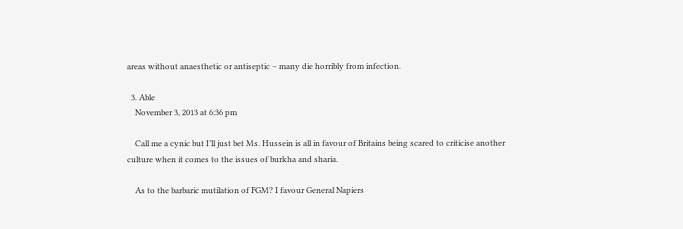areas without anaesthetic or antiseptic – many die horribly from infection.

  3. Able
    November 3, 2013 at 6:36 pm

    Call me a cynic but I’ll just bet Ms. Hussein is all in favour of Britains being scared to criticise another culture when it comes to the issues of burkha and sharia.

    As to the barbaric mutilation of FGM? I favour General Napiers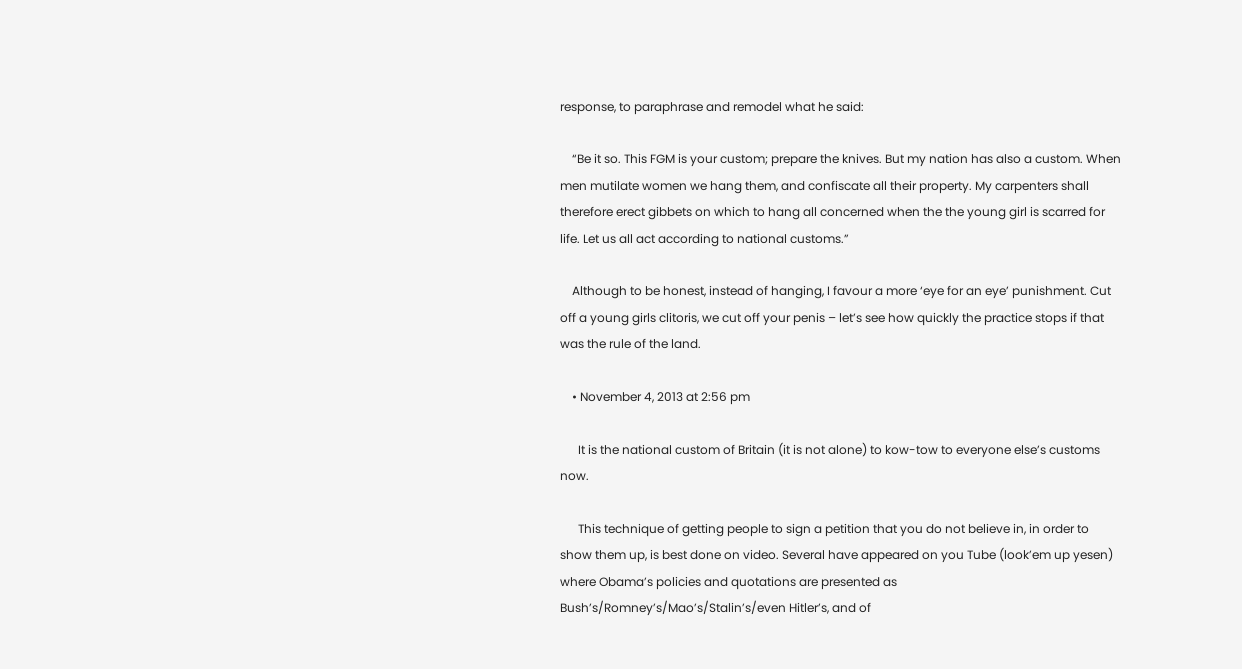response, to paraphrase and remodel what he said:

    “Be it so. This FGM is your custom; prepare the knives. But my nation has also a custom. When men mutilate women we hang them, and confiscate all their property. My carpenters shall therefore erect gibbets on which to hang all concerned when the the young girl is scarred for life. Let us all act according to national customs.”

    Although to be honest, instead of hanging, I favour a more ‘eye for an eye’ punishment. Cut off a young girls clitoris, we cut off your penis – let’s see how quickly the practice stops if that was the rule of the land.

    • November 4, 2013 at 2:56 pm

      It is the national custom of Britain (it is not alone) to kow-tow to everyone else’s customs now.

      This technique of getting people to sign a petition that you do not believe in, in order to show them up, is best done on video. Several have appeared on you Tube (look’em up yesen) where Obama’s policies and quotations are presented as Bush’s/Romney’s/Mao’s/Stalin’s/even Hitler’s, and of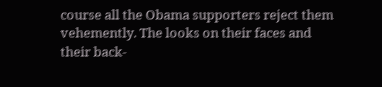course all the Obama supporters reject them vehemently. The looks on their faces and their back-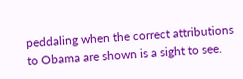peddaling when the correct attributions to Obama are shown is a sight to see.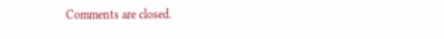Comments are closed.